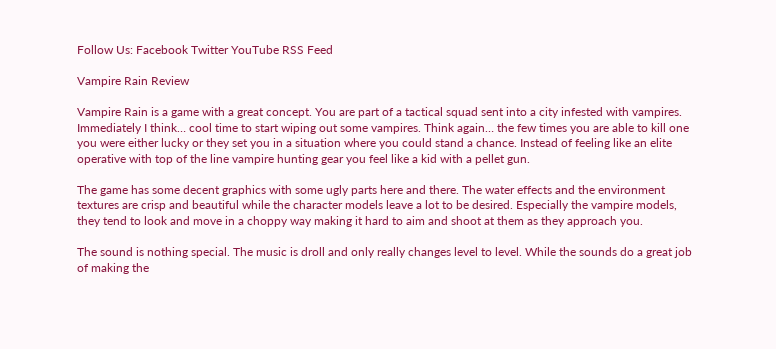Follow Us: Facebook Twitter YouTube RSS Feed

Vampire Rain Review

Vampire Rain is a game with a great concept. You are part of a tactical squad sent into a city infested with vampires. Immediately I think… cool time to start wiping out some vampires. Think again… the few times you are able to kill one you were either lucky or they set you in a situation where you could stand a chance. Instead of feeling like an elite operative with top of the line vampire hunting gear you feel like a kid with a pellet gun.

The game has some decent graphics with some ugly parts here and there. The water effects and the environment textures are crisp and beautiful while the character models leave a lot to be desired. Especially the vampire models, they tend to look and move in a choppy way making it hard to aim and shoot at them as they approach you.

The sound is nothing special. The music is droll and only really changes level to level. While the sounds do a great job of making the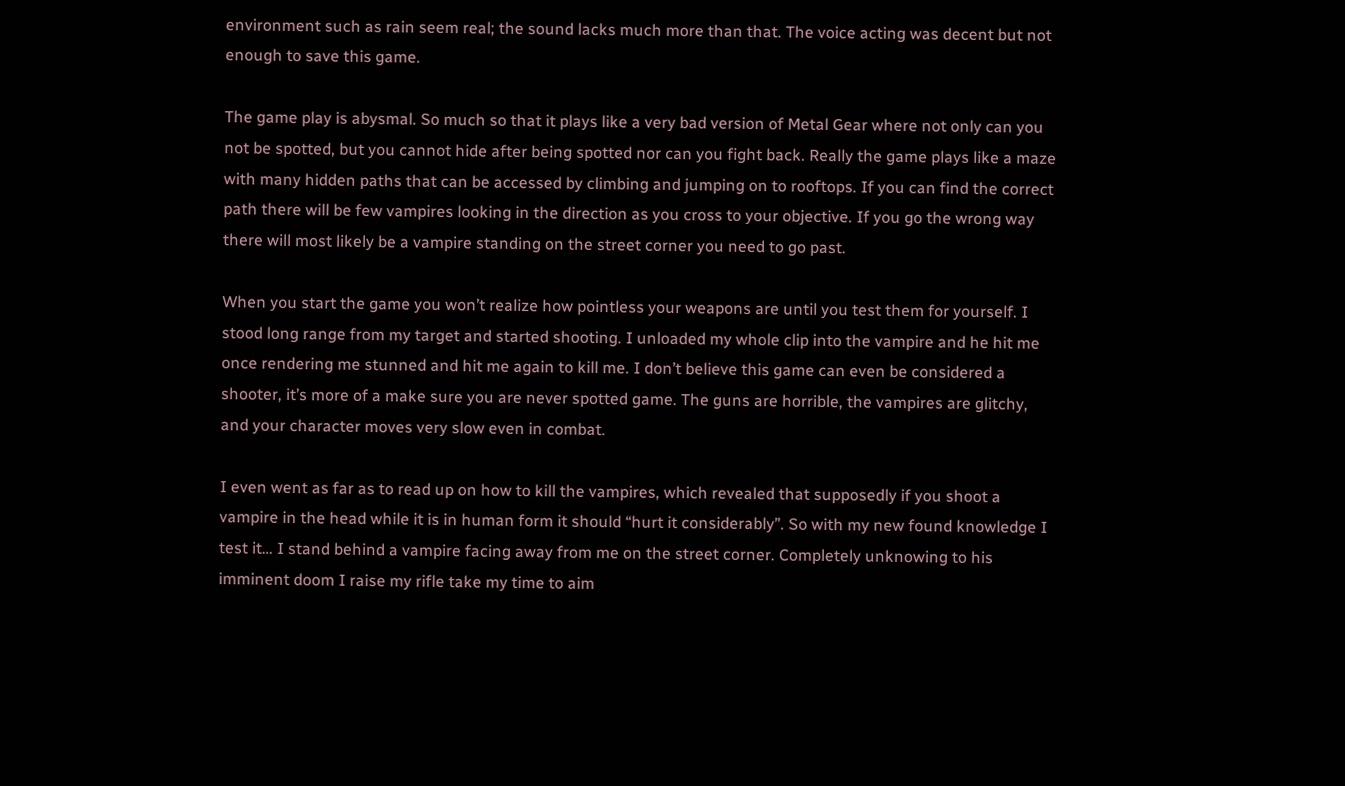environment such as rain seem real; the sound lacks much more than that. The voice acting was decent but not enough to save this game.

The game play is abysmal. So much so that it plays like a very bad version of Metal Gear where not only can you not be spotted, but you cannot hide after being spotted nor can you fight back. Really the game plays like a maze with many hidden paths that can be accessed by climbing and jumping on to rooftops. If you can find the correct path there will be few vampires looking in the direction as you cross to your objective. If you go the wrong way there will most likely be a vampire standing on the street corner you need to go past.

When you start the game you won’t realize how pointless your weapons are until you test them for yourself. I stood long range from my target and started shooting. I unloaded my whole clip into the vampire and he hit me once rendering me stunned and hit me again to kill me. I don’t believe this game can even be considered a shooter, it’s more of a make sure you are never spotted game. The guns are horrible, the vampires are glitchy, and your character moves very slow even in combat.

I even went as far as to read up on how to kill the vampires, which revealed that supposedly if you shoot a vampire in the head while it is in human form it should “hurt it considerably”. So with my new found knowledge I test it… I stand behind a vampire facing away from me on the street corner. Completely unknowing to his imminent doom I raise my rifle take my time to aim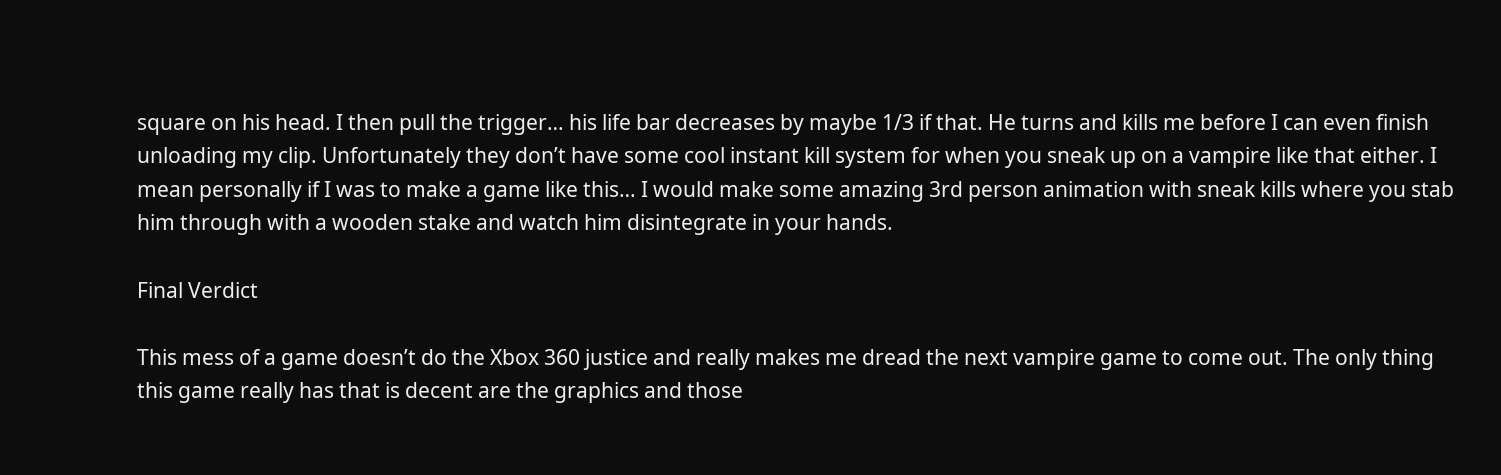square on his head. I then pull the trigger… his life bar decreases by maybe 1/3 if that. He turns and kills me before I can even finish unloading my clip. Unfortunately they don’t have some cool instant kill system for when you sneak up on a vampire like that either. I mean personally if I was to make a game like this… I would make some amazing 3rd person animation with sneak kills where you stab him through with a wooden stake and watch him disintegrate in your hands.

Final Verdict

This mess of a game doesn’t do the Xbox 360 justice and really makes me dread the next vampire game to come out. The only thing this game really has that is decent are the graphics and those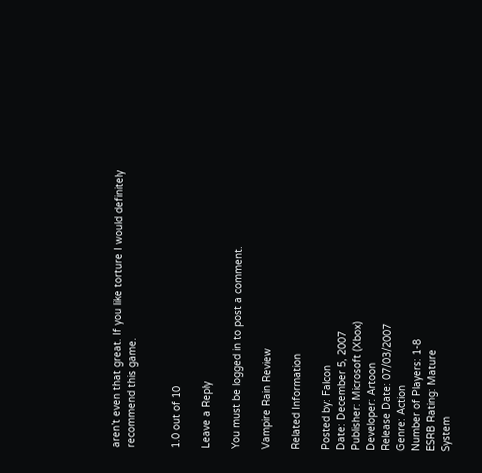aren’t even that great. If you like torture I would definitely recommend this game.


1.0 out of 10

Leave a Reply

You must be logged in to post a comment.

Vampire Rain Review

Related Information

Posted by: Falcon
Date: December 5, 2007
Publisher: Microsoft (Xbox)
Developer: Artoon
Release Date: 07/03/2007
Genre: Action
Number of Players: 1-8
ESRB Rating: Mature
System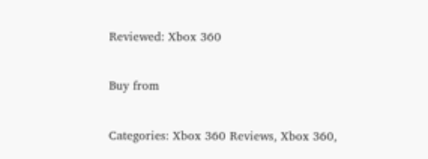Reviewed: Xbox 360

Buy from

Categories: Xbox 360 Reviews, Xbox 360,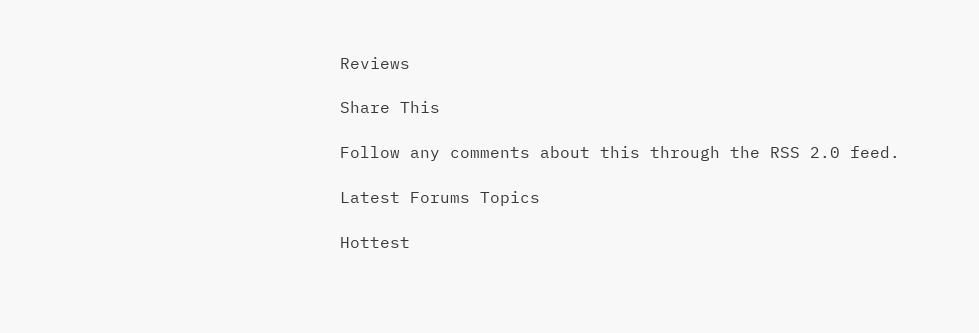Reviews

Share This

Follow any comments about this through the RSS 2.0 feed.

Latest Forums Topics

Hottest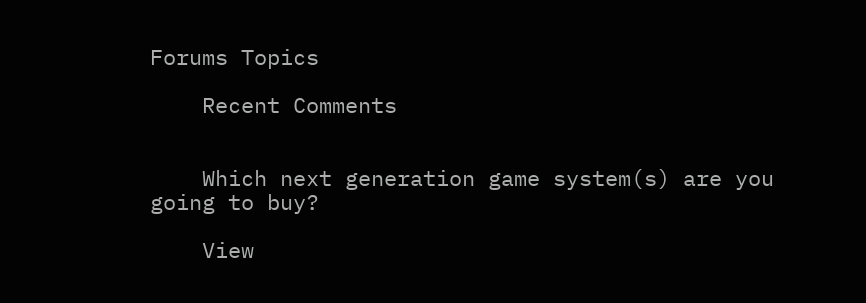Forums Topics

    Recent Comments


    Which next generation game system(s) are you going to buy?

    View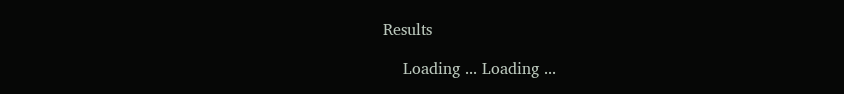Results

    Loading ... Loading ...